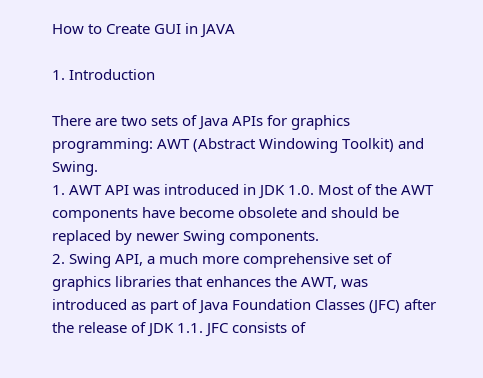How to Create GUI in JAVA

1. Introduction

There are two sets of Java APIs for graphics programming: AWT (Abstract Windowing Toolkit) and Swing.
1. AWT API was introduced in JDK 1.0. Most of the AWT components have become obsolete and should be replaced by newer Swing components.
2. Swing API, a much more comprehensive set of graphics libraries that enhances the AWT, was introduced as part of Java Foundation Classes (JFC) after the release of JDK 1.1. JFC consists of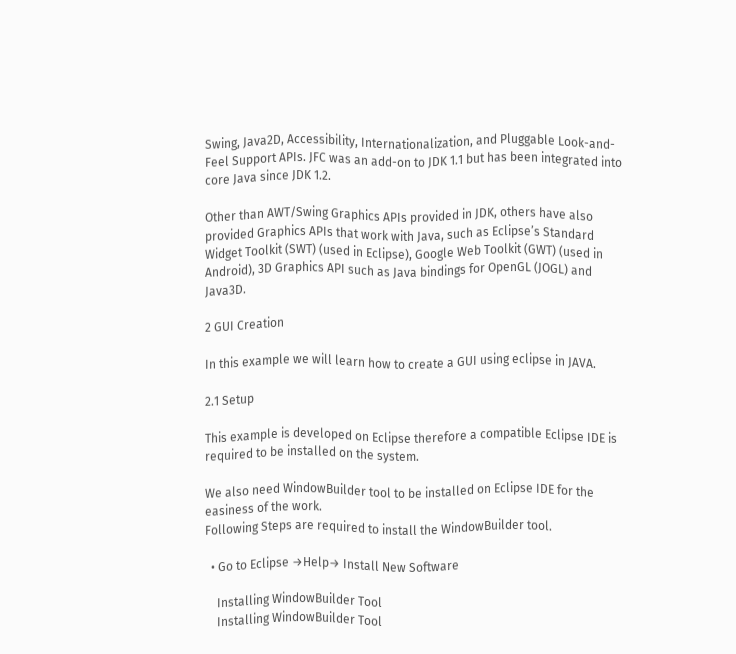Swing, Java2D, Accessibility, Internationalization, and Pluggable Look-and-Feel Support APIs. JFC was an add-on to JDK 1.1 but has been integrated into core Java since JDK 1.2.

Other than AWT/Swing Graphics APIs provided in JDK, others have also provided Graphics APIs that work with Java, such as Eclipse’s Standard Widget Toolkit (SWT) (used in Eclipse), Google Web Toolkit (GWT) (used in Android), 3D Graphics API such as Java bindings for OpenGL (JOGL) and Java3D.

2 GUI Creation

In this example we will learn how to create a GUI using eclipse in JAVA.

2.1 Setup

This example is developed on Eclipse therefore a compatible Eclipse IDE is required to be installed on the system.

We also need WindowBuilder tool to be installed on Eclipse IDE for the easiness of the work.
Following Steps are required to install the WindowBuilder tool.

  • Go to Eclipse →Help→ Install New Software

    Installing WindowBuilder Tool
    Installing WindowBuilder Tool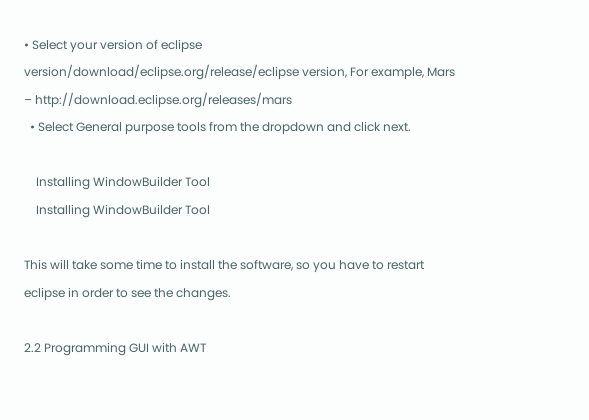• Select your version of eclipse version/download/eclipse.org/release/eclipse version, For example, Mars – http://download.eclipse.org/releases/mars
  • Select General purpose tools from the dropdown and click next.

    Installing WindowBuilder Tool
    Installing WindowBuilder Tool

This will take some time to install the software, so you have to restart eclipse in order to see the changes.

2.2 Programming GUI with AWT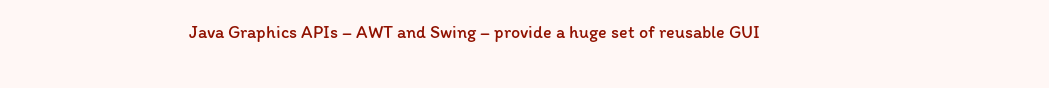Java Graphics APIs – AWT and Swing – provide a huge set of reusable GUI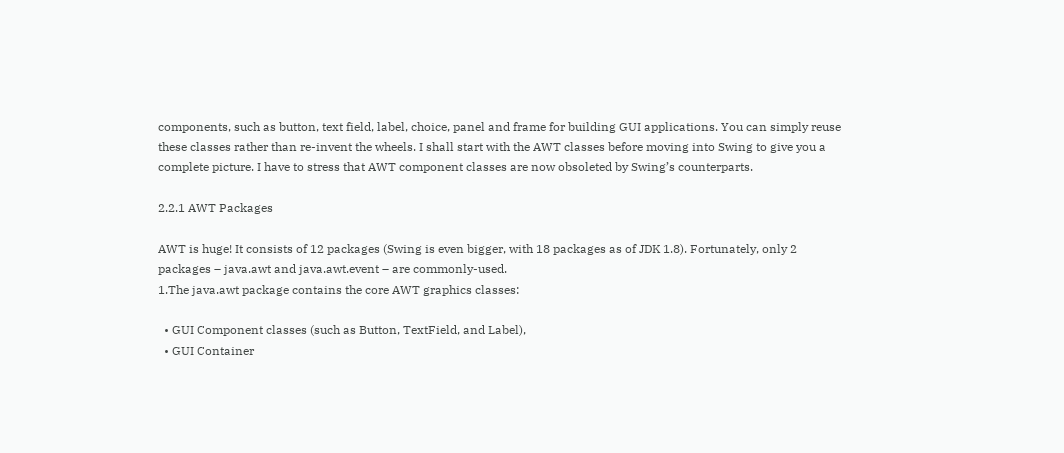components, such as button, text field, label, choice, panel and frame for building GUI applications. You can simply reuse these classes rather than re-invent the wheels. I shall start with the AWT classes before moving into Swing to give you a complete picture. I have to stress that AWT component classes are now obsoleted by Swing’s counterparts.

2.2.1 AWT Packages

AWT is huge! It consists of 12 packages (Swing is even bigger, with 18 packages as of JDK 1.8). Fortunately, only 2 packages – java.awt and java.awt.event – are commonly-used.
1.The java.awt package contains the core AWT graphics classes:

  • GUI Component classes (such as Button, TextField, and Label),
  • GUI Container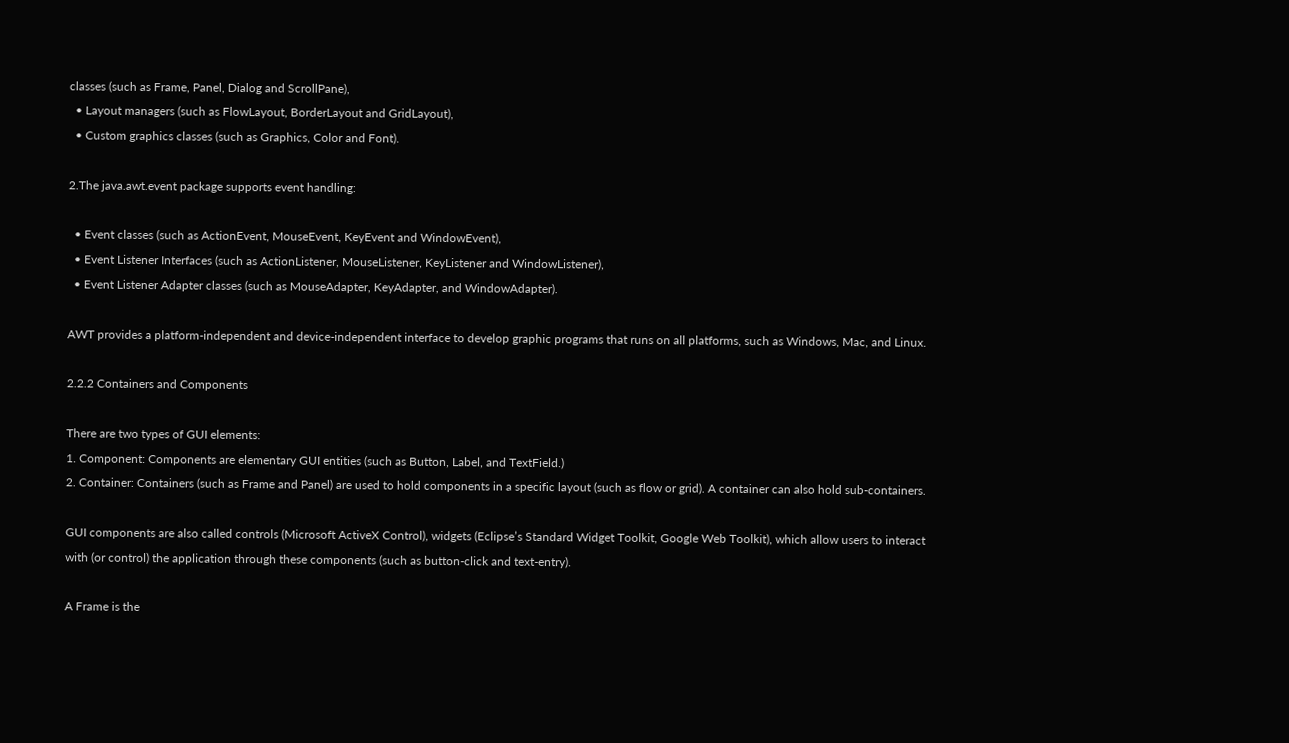classes (such as Frame, Panel, Dialog and ScrollPane),
  • Layout managers (such as FlowLayout, BorderLayout and GridLayout),
  • Custom graphics classes (such as Graphics, Color and Font).

2.The java.awt.event package supports event handling:

  • Event classes (such as ActionEvent, MouseEvent, KeyEvent and WindowEvent),
  • Event Listener Interfaces (such as ActionListener, MouseListener, KeyListener and WindowListener),
  • Event Listener Adapter classes (such as MouseAdapter, KeyAdapter, and WindowAdapter).

AWT provides a platform-independent and device-independent interface to develop graphic programs that runs on all platforms, such as Windows, Mac, and Linux.

2.2.2 Containers and Components

There are two types of GUI elements:
1. Component: Components are elementary GUI entities (such as Button, Label, and TextField.)
2. Container: Containers (such as Frame and Panel) are used to hold components in a specific layout (such as flow or grid). A container can also hold sub-containers.

GUI components are also called controls (Microsoft ActiveX Control), widgets (Eclipse’s Standard Widget Toolkit, Google Web Toolkit), which allow users to interact with (or control) the application through these components (such as button-click and text-entry).

A Frame is the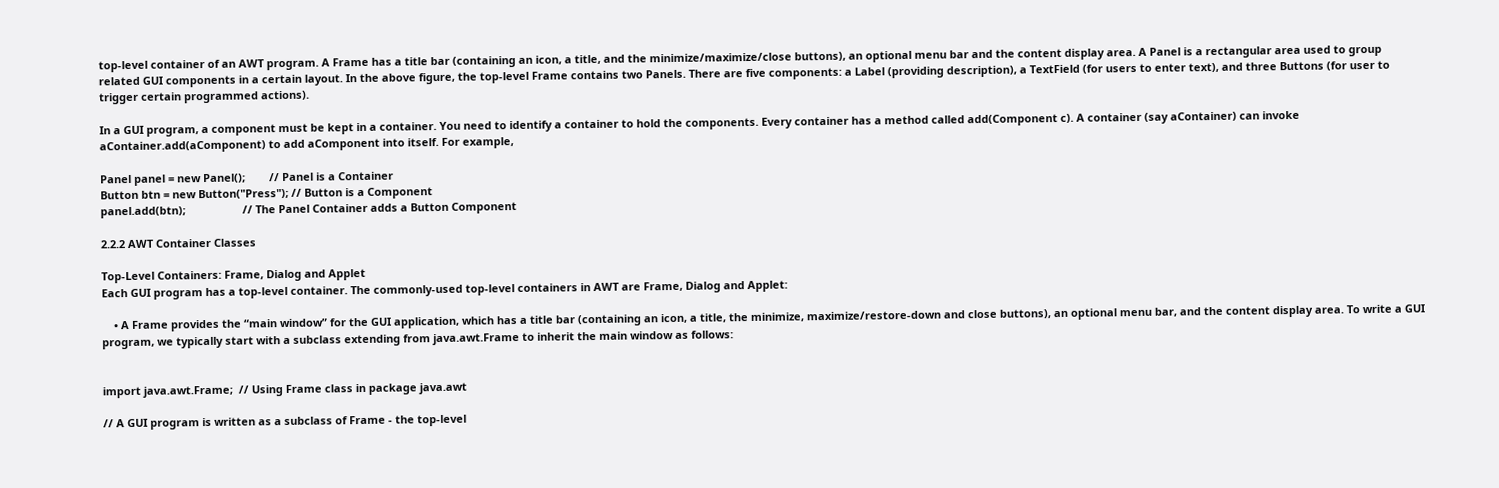top-level container of an AWT program. A Frame has a title bar (containing an icon, a title, and the minimize/maximize/close buttons), an optional menu bar and the content display area. A Panel is a rectangular area used to group related GUI components in a certain layout. In the above figure, the top-level Frame contains two Panels. There are five components: a Label (providing description), a TextField (for users to enter text), and three Buttons (for user to trigger certain programmed actions).

In a GUI program, a component must be kept in a container. You need to identify a container to hold the components. Every container has a method called add(Component c). A container (say aContainer) can invoke aContainer.add(aComponent) to add aComponent into itself. For example,

Panel panel = new Panel();        // Panel is a Container
Button btn = new Button("Press"); // Button is a Component
panel.add(btn);                   // The Panel Container adds a Button Component

2.2.2 AWT Container Classes

Top-Level Containers: Frame, Dialog and Applet
Each GUI program has a top-level container. The commonly-used top-level containers in AWT are Frame, Dialog and Applet:

    • A Frame provides the “main window” for the GUI application, which has a title bar (containing an icon, a title, the minimize, maximize/restore-down and close buttons), an optional menu bar, and the content display area. To write a GUI program, we typically start with a subclass extending from java.awt.Frame to inherit the main window as follows:


import java.awt.Frame;  // Using Frame class in package java.awt

// A GUI program is written as a subclass of Frame - the top-level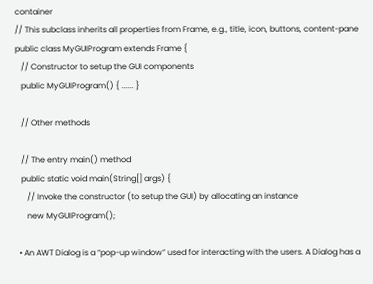container
// This subclass inherits all properties from Frame, e.g., title, icon, buttons, content-pane
public class MyGUIProgram extends Frame {
   // Constructor to setup the GUI components
   public MyGUIProgram() { ...... }

   // Other methods

   // The entry main() method
   public static void main(String[] args) {
      // Invoke the constructor (to setup the GUI) by allocating an instance
      new MyGUIProgram();

  • An AWT Dialog is a “pop-up window” used for interacting with the users. A Dialog has a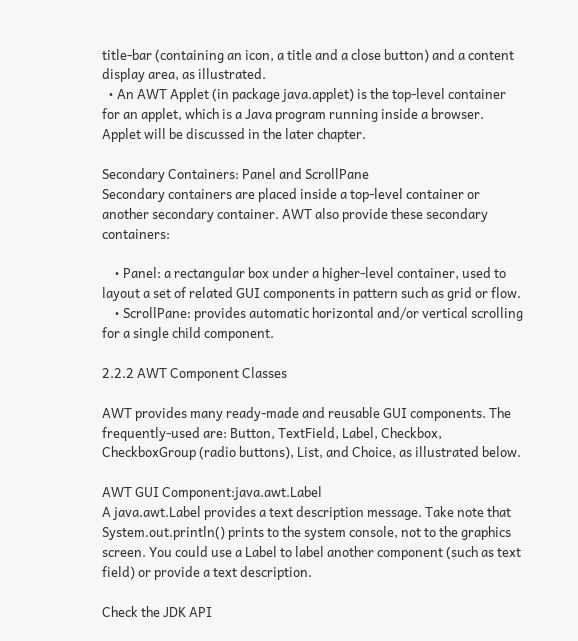title-bar (containing an icon, a title and a close button) and a content display area, as illustrated.
  • An AWT Applet (in package java.applet) is the top-level container for an applet, which is a Java program running inside a browser. Applet will be discussed in the later chapter.

Secondary Containers: Panel and ScrollPane
Secondary containers are placed inside a top-level container or another secondary container. AWT also provide these secondary containers:

    • Panel: a rectangular box under a higher-level container, used to layout a set of related GUI components in pattern such as grid or flow.
    • ScrollPane: provides automatic horizontal and/or vertical scrolling for a single child component.

2.2.2 AWT Component Classes

AWT provides many ready-made and reusable GUI components. The frequently-used are: Button, TextField, Label, Checkbox, CheckboxGroup (radio buttons), List, and Choice, as illustrated below.

AWT GUI Component:java.awt.Label
A java.awt.Label provides a text description message. Take note that System.out.println() prints to the system console, not to the graphics screen. You could use a Label to label another component (such as text field) or provide a text description.

Check the JDK API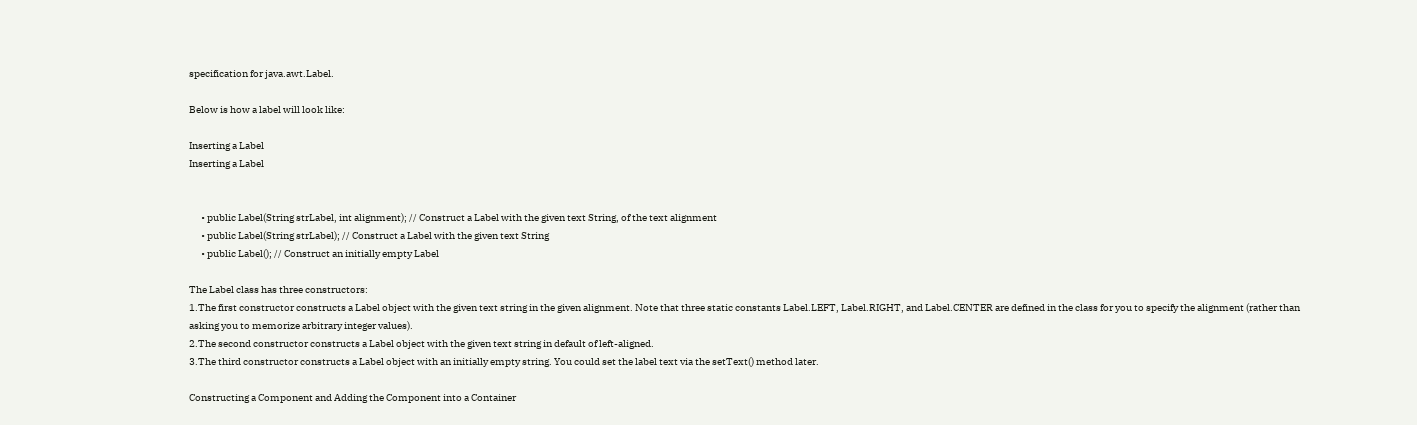specification for java.awt.Label.

Below is how a label will look like:

Inserting a Label
Inserting a Label


      • public Label(String strLabel, int alignment); // Construct a Label with the given text String, of the text alignment
      • public Label(String strLabel); // Construct a Label with the given text String
      • public Label(); // Construct an initially empty Label

The Label class has three constructors:
1.The first constructor constructs a Label object with the given text string in the given alignment. Note that three static constants Label.LEFT, Label.RIGHT, and Label.CENTER are defined in the class for you to specify the alignment (rather than asking you to memorize arbitrary integer values).
2.The second constructor constructs a Label object with the given text string in default of left-aligned.
3.The third constructor constructs a Label object with an initially empty string. You could set the label text via the setText() method later.

Constructing a Component and Adding the Component into a Container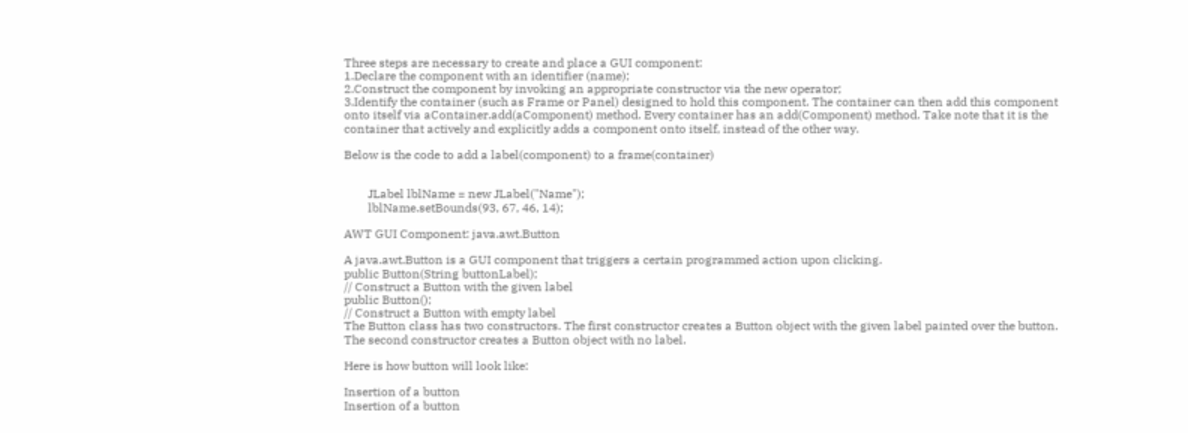Three steps are necessary to create and place a GUI component:
1.Declare the component with an identifier (name);
2.Construct the component by invoking an appropriate constructor via the new operator;
3.Identify the container (such as Frame or Panel) designed to hold this component. The container can then add this component onto itself via aContainer.add(aComponent) method. Every container has an add(Component) method. Take note that it is the container that actively and explicitly adds a component onto itself, instead of the other way.

Below is the code to add a label(component) to a frame(container)


        JLabel lblName = new JLabel("Name");
        lblName.setBounds(93, 67, 46, 14);

AWT GUI Component: java.awt.Button

A java.awt.Button is a GUI component that triggers a certain programmed action upon clicking.
public Button(String buttonLabel);
// Construct a Button with the given label
public Button();
// Construct a Button with empty label
The Button class has two constructors. The first constructor creates a Button object with the given label painted over the button. The second constructor creates a Button object with no label.

Here is how button will look like:

Insertion of a button
Insertion of a button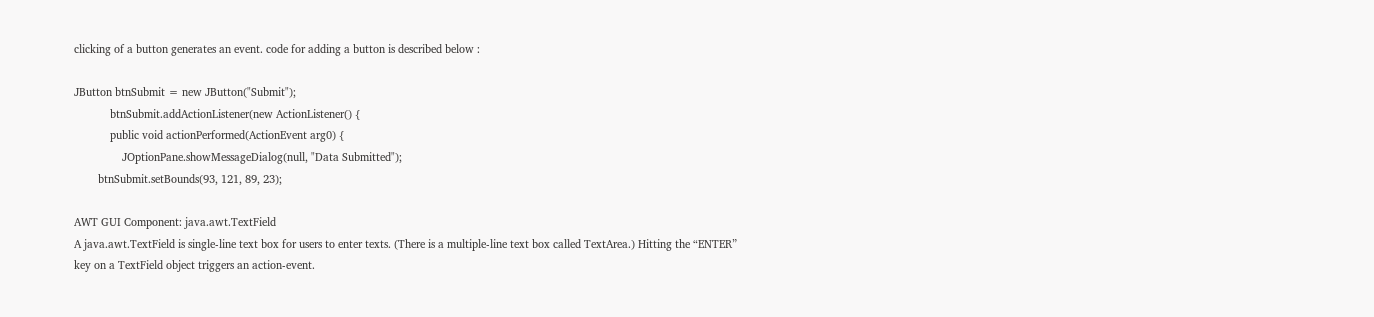clicking of a button generates an event. code for adding a button is described below :

JButton btnSubmit = new JButton("Submit");
            btnSubmit.addActionListener(new ActionListener() {
            public void actionPerformed(ActionEvent arg0) {
                JOptionPane.showMessageDialog(null, "Data Submitted");
        btnSubmit.setBounds(93, 121, 89, 23);

AWT GUI Component: java.awt.TextField
A java.awt.TextField is single-line text box for users to enter texts. (There is a multiple-line text box called TextArea.) Hitting the “ENTER” key on a TextField object triggers an action-event.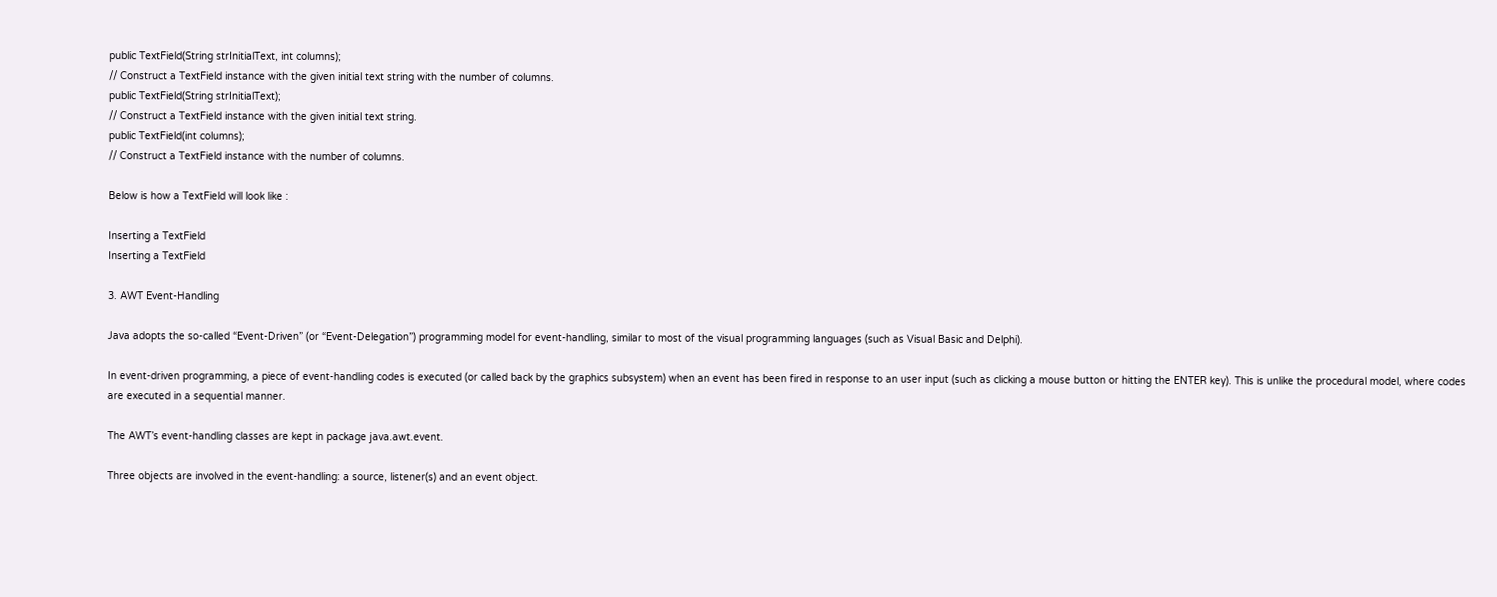public TextField(String strInitialText, int columns);
// Construct a TextField instance with the given initial text string with the number of columns.
public TextField(String strInitialText);
// Construct a TextField instance with the given initial text string.
public TextField(int columns);
// Construct a TextField instance with the number of columns.

Below is how a TextField will look like :

Inserting a TextField
Inserting a TextField

3. AWT Event-Handling

Java adopts the so-called “Event-Driven” (or “Event-Delegation”) programming model for event-handling, similar to most of the visual programming languages (such as Visual Basic and Delphi).

In event-driven programming, a piece of event-handling codes is executed (or called back by the graphics subsystem) when an event has been fired in response to an user input (such as clicking a mouse button or hitting the ENTER key). This is unlike the procedural model, where codes are executed in a sequential manner.

The AWT’s event-handling classes are kept in package java.awt.event.

Three objects are involved in the event-handling: a source, listener(s) and an event object.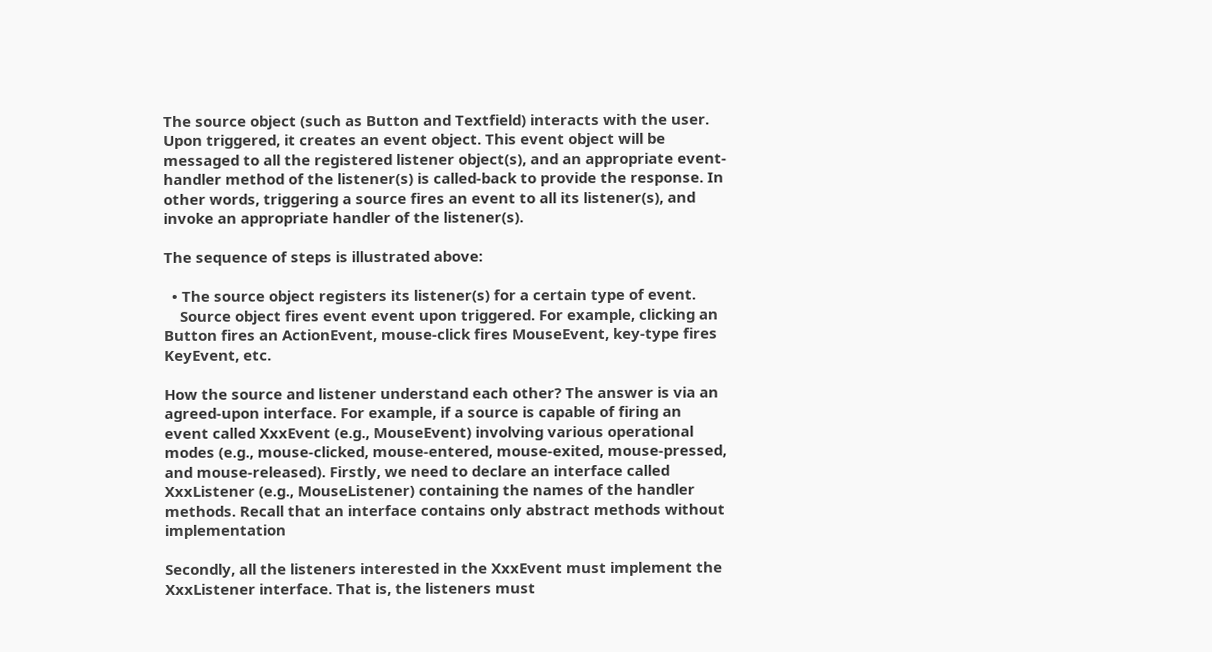The source object (such as Button and Textfield) interacts with the user. Upon triggered, it creates an event object. This event object will be messaged to all the registered listener object(s), and an appropriate event-handler method of the listener(s) is called-back to provide the response. In other words, triggering a source fires an event to all its listener(s), and invoke an appropriate handler of the listener(s).

The sequence of steps is illustrated above:

  • The source object registers its listener(s) for a certain type of event.
    Source object fires event event upon triggered. For example, clicking an Button fires an ActionEvent, mouse-click fires MouseEvent, key-type fires KeyEvent, etc.

How the source and listener understand each other? The answer is via an agreed-upon interface. For example, if a source is capable of firing an event called XxxEvent (e.g., MouseEvent) involving various operational modes (e.g., mouse-clicked, mouse-entered, mouse-exited, mouse-pressed, and mouse-released). Firstly, we need to declare an interface called XxxListener (e.g., MouseListener) containing the names of the handler methods. Recall that an interface contains only abstract methods without implementation

Secondly, all the listeners interested in the XxxEvent must implement the XxxListener interface. That is, the listeners must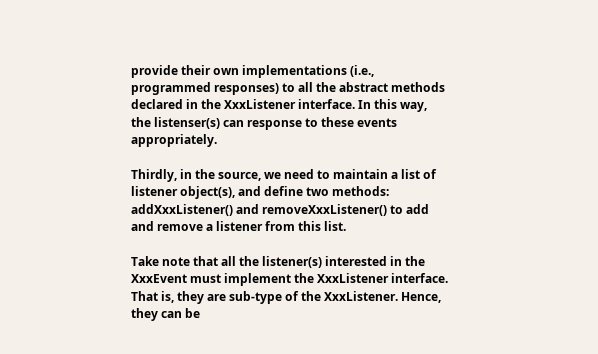provide their own implementations (i.e., programmed responses) to all the abstract methods declared in the XxxListener interface. In this way, the listenser(s) can response to these events appropriately.

Thirdly, in the source, we need to maintain a list of listener object(s), and define two methods: addXxxListener() and removeXxxListener() to add and remove a listener from this list.

Take note that all the listener(s) interested in the XxxEvent must implement the XxxListener interface. That is, they are sub-type of the XxxListener. Hence, they can be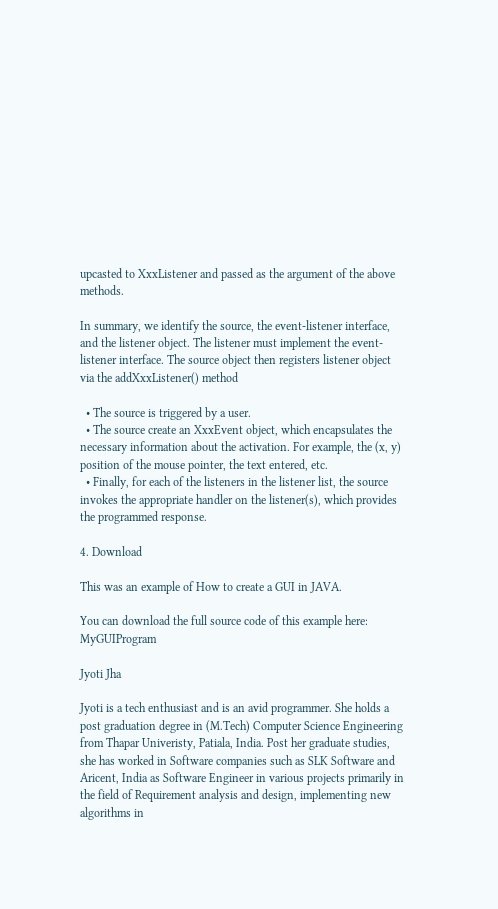upcasted to XxxListener and passed as the argument of the above methods.

In summary, we identify the source, the event-listener interface, and the listener object. The listener must implement the event-listener interface. The source object then registers listener object via the addXxxListener() method

  • The source is triggered by a user.
  • The source create an XxxEvent object, which encapsulates the necessary information about the activation. For example, the (x, y) position of the mouse pointer, the text entered, etc.
  • Finally, for each of the listeners in the listener list, the source invokes the appropriate handler on the listener(s), which provides the programmed response.

4. Download

This was an example of How to create a GUI in JAVA.

You can download the full source code of this example here: MyGUIProgram

Jyoti Jha

Jyoti is a tech enthusiast and is an avid programmer. She holds a post graduation degree in (M.Tech) Computer Science Engineering from Thapar Univeristy, Patiala, India. Post her graduate studies, she has worked in Software companies such as SLK Software and Aricent, India as Software Engineer in various projects primarily in the field of Requirement analysis and design, implementing new algorithms in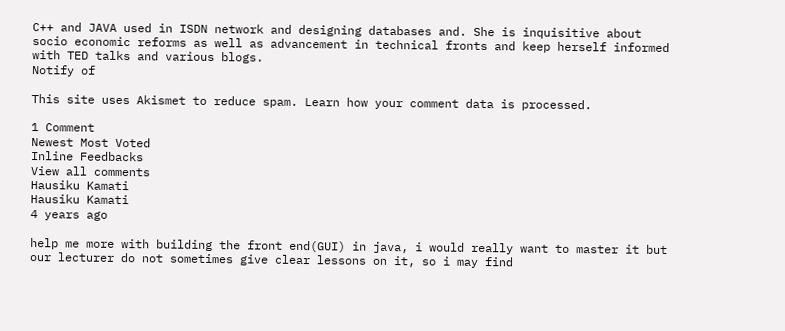C++ and JAVA used in ISDN network and designing databases and. She is inquisitive about socio economic reforms as well as advancement in technical fronts and keep herself informed with TED talks and various blogs.
Notify of

This site uses Akismet to reduce spam. Learn how your comment data is processed.

1 Comment
Newest Most Voted
Inline Feedbacks
View all comments
Hausiku Kamati
Hausiku Kamati
4 years ago

help me more with building the front end(GUI) in java, i would really want to master it but our lecturer do not sometimes give clear lessons on it, so i may find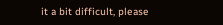it a bit difficult, please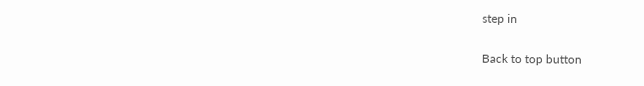step in

Back to top button